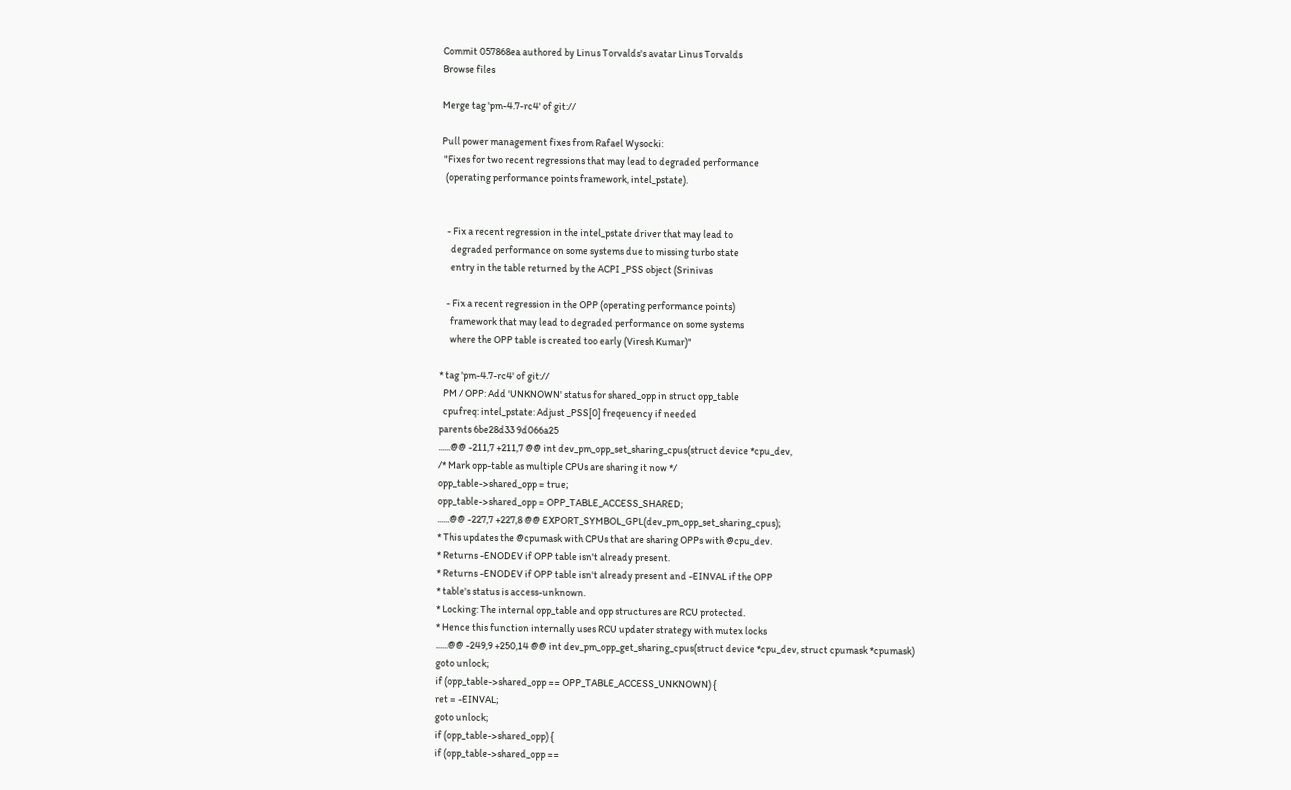Commit 057868ea authored by Linus Torvalds's avatar Linus Torvalds
Browse files

Merge tag 'pm-4.7-rc4' of git://

Pull power management fixes from Rafael Wysocki:
 "Fixes for two recent regressions that may lead to degraded performance
  (operating performance points framework, intel_pstate).


   - Fix a recent regression in the intel_pstate driver that may lead to
     degraded performance on some systems due to missing turbo state
     entry in the table returned by the ACPI _PSS object (Srinivas

   - Fix a recent regression in the OPP (operating performance points)
     framework that may lead to degraded performance on some systems
     where the OPP table is created too early (Viresh Kumar)"

* tag 'pm-4.7-rc4' of git://
  PM / OPP: Add 'UNKNOWN' status for shared_opp in struct opp_table
  cpufreq: intel_pstate: Adjust _PSS[0] freqeuency if needed
parents 6be28d33 9d066a25
......@@ -211,7 +211,7 @@ int dev_pm_opp_set_sharing_cpus(struct device *cpu_dev,
/* Mark opp-table as multiple CPUs are sharing it now */
opp_table->shared_opp = true;
opp_table->shared_opp = OPP_TABLE_ACCESS_SHARED;
......@@ -227,7 +227,8 @@ EXPORT_SYMBOL_GPL(dev_pm_opp_set_sharing_cpus);
* This updates the @cpumask with CPUs that are sharing OPPs with @cpu_dev.
* Returns -ENODEV if OPP table isn't already present.
* Returns -ENODEV if OPP table isn't already present and -EINVAL if the OPP
* table's status is access-unknown.
* Locking: The internal opp_table and opp structures are RCU protected.
* Hence this function internally uses RCU updater strategy with mutex locks
......@@ -249,9 +250,14 @@ int dev_pm_opp_get_sharing_cpus(struct device *cpu_dev, struct cpumask *cpumask)
goto unlock;
if (opp_table->shared_opp == OPP_TABLE_ACCESS_UNKNOWN) {
ret = -EINVAL;
goto unlock;
if (opp_table->shared_opp) {
if (opp_table->shared_opp ==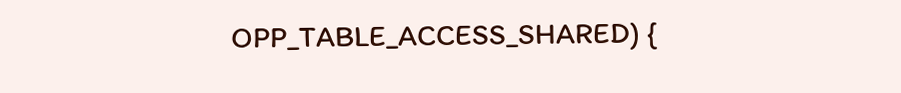OPP_TABLE_ACCESS_SHARED) {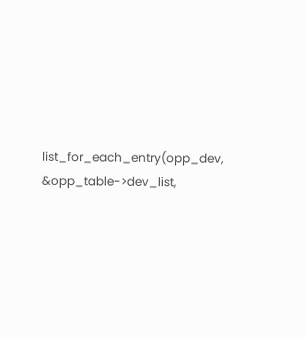list_for_each_entry(opp_dev, &opp_table->dev_list,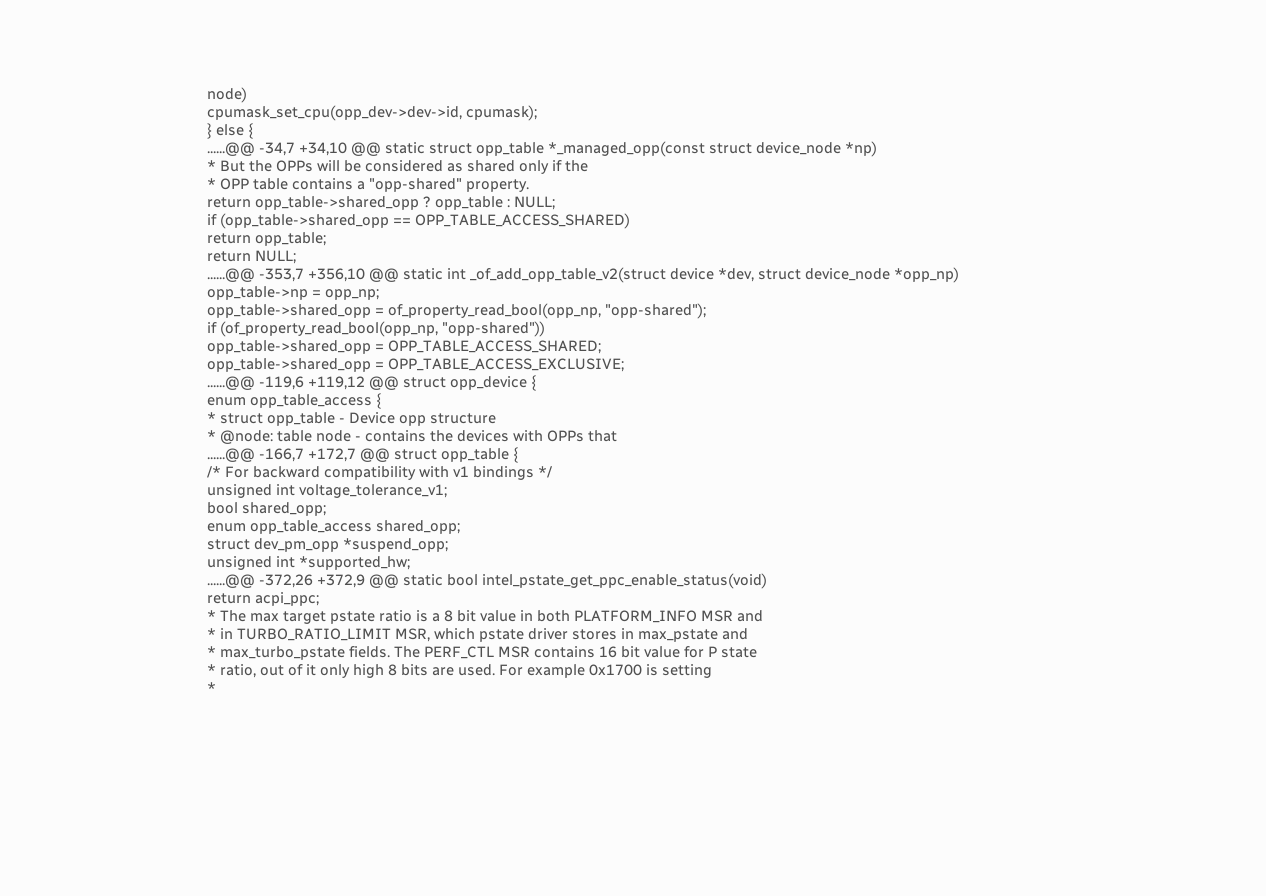node)
cpumask_set_cpu(opp_dev->dev->id, cpumask);
} else {
......@@ -34,7 +34,10 @@ static struct opp_table *_managed_opp(const struct device_node *np)
* But the OPPs will be considered as shared only if the
* OPP table contains a "opp-shared" property.
return opp_table->shared_opp ? opp_table : NULL;
if (opp_table->shared_opp == OPP_TABLE_ACCESS_SHARED)
return opp_table;
return NULL;
......@@ -353,7 +356,10 @@ static int _of_add_opp_table_v2(struct device *dev, struct device_node *opp_np)
opp_table->np = opp_np;
opp_table->shared_opp = of_property_read_bool(opp_np, "opp-shared");
if (of_property_read_bool(opp_np, "opp-shared"))
opp_table->shared_opp = OPP_TABLE_ACCESS_SHARED;
opp_table->shared_opp = OPP_TABLE_ACCESS_EXCLUSIVE;
......@@ -119,6 +119,12 @@ struct opp_device {
enum opp_table_access {
* struct opp_table - Device opp structure
* @node: table node - contains the devices with OPPs that
......@@ -166,7 +172,7 @@ struct opp_table {
/* For backward compatibility with v1 bindings */
unsigned int voltage_tolerance_v1;
bool shared_opp;
enum opp_table_access shared_opp;
struct dev_pm_opp *suspend_opp;
unsigned int *supported_hw;
......@@ -372,26 +372,9 @@ static bool intel_pstate_get_ppc_enable_status(void)
return acpi_ppc;
* The max target pstate ratio is a 8 bit value in both PLATFORM_INFO MSR and
* in TURBO_RATIO_LIMIT MSR, which pstate driver stores in max_pstate and
* max_turbo_pstate fields. The PERF_CTL MSR contains 16 bit value for P state
* ratio, out of it only high 8 bits are used. For example 0x1700 is setting
*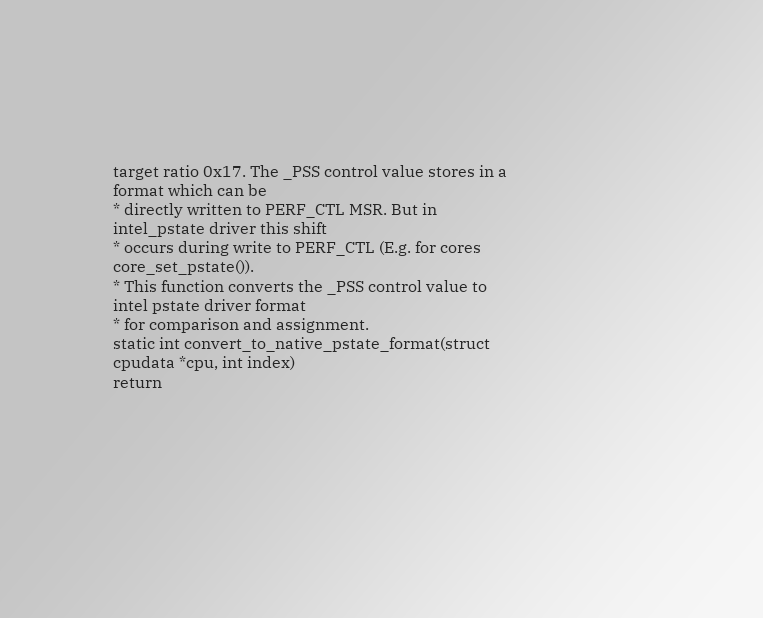target ratio 0x17. The _PSS control value stores in a format which can be
* directly written to PERF_CTL MSR. But in intel_pstate driver this shift
* occurs during write to PERF_CTL (E.g. for cores core_set_pstate()).
* This function converts the _PSS control value to intel pstate driver format
* for comparison and assignment.
static int convert_to_native_pstate_format(struct cpudata *cpu, int index)
return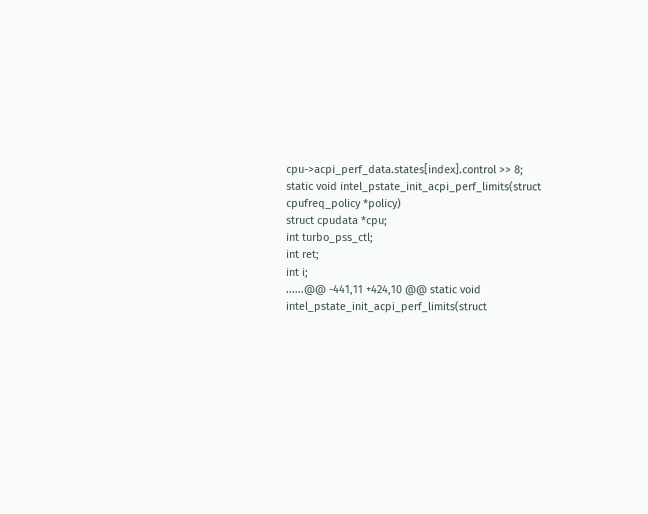cpu->acpi_perf_data.states[index].control >> 8;
static void intel_pstate_init_acpi_perf_limits(struct cpufreq_policy *policy)
struct cpudata *cpu;
int turbo_pss_ctl;
int ret;
int i;
......@@ -441,11 +424,10 @@ static void intel_pstate_init_acpi_perf_limits(struct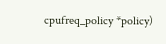cpufreq_policy *policy)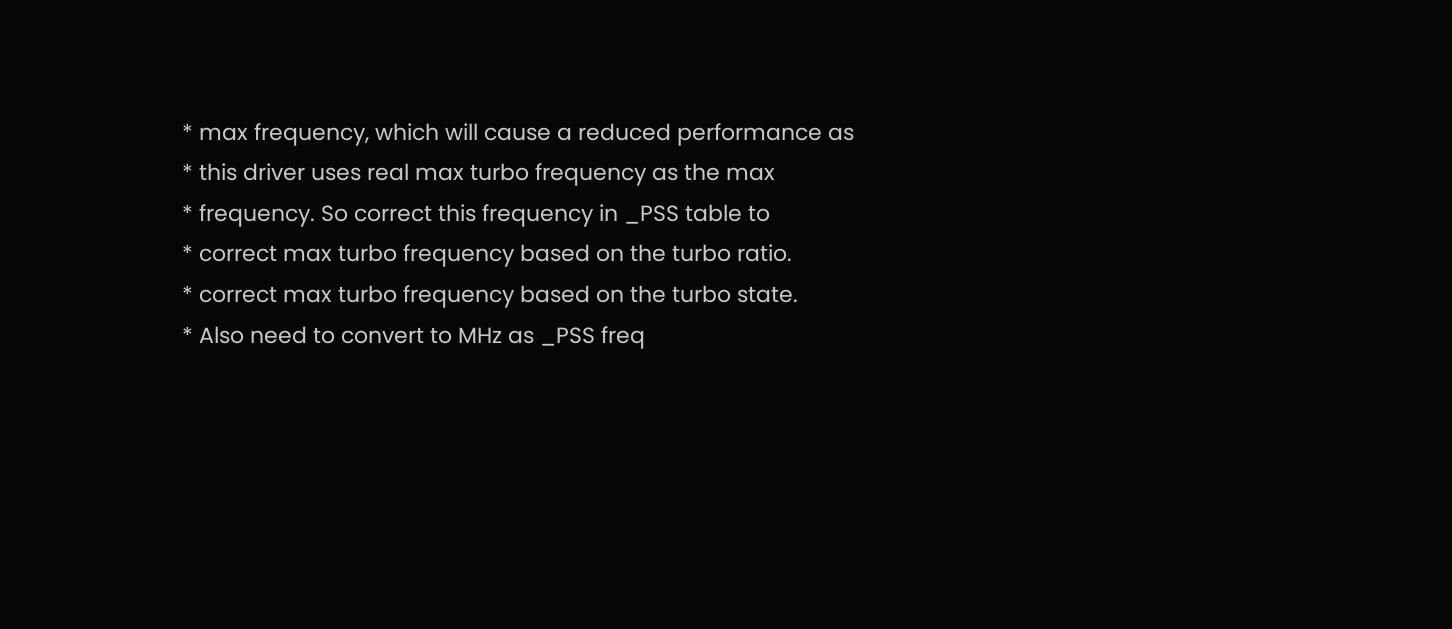* max frequency, which will cause a reduced performance as
* this driver uses real max turbo frequency as the max
* frequency. So correct this frequency in _PSS table to
* correct max turbo frequency based on the turbo ratio.
* correct max turbo frequency based on the turbo state.
* Also need to convert to MHz as _PSS freq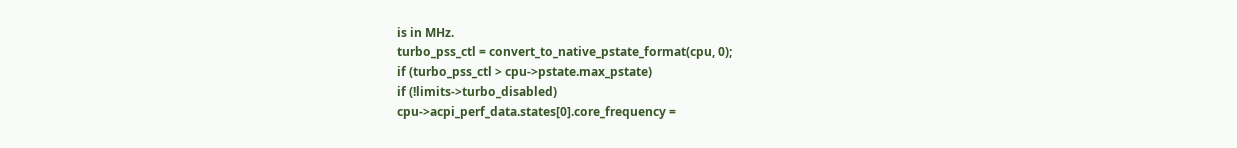is in MHz.
turbo_pss_ctl = convert_to_native_pstate_format(cpu, 0);
if (turbo_pss_ctl > cpu->pstate.max_pstate)
if (!limits->turbo_disabled)
cpu->acpi_perf_data.states[0].core_frequency =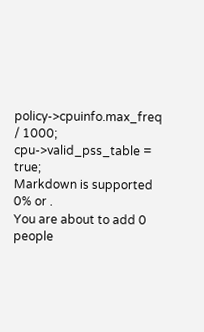policy->cpuinfo.max_freq / 1000;
cpu->valid_pss_table = true;
Markdown is supported
0% or .
You are about to add 0 people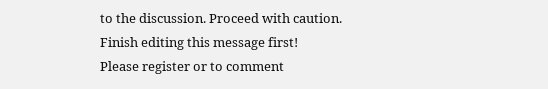to the discussion. Proceed with caution.
Finish editing this message first!
Please register or to comment